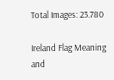Total Images: 23.780

Ireland Flag Meaning and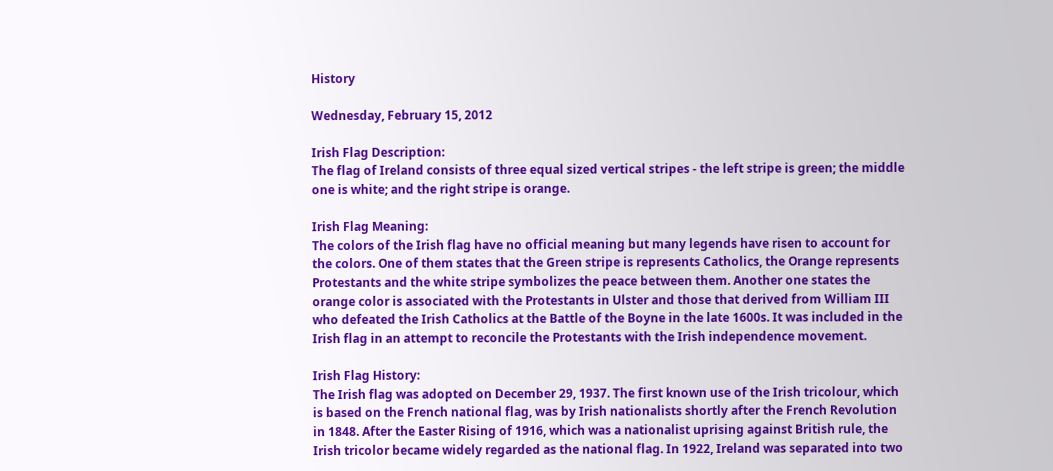History

Wednesday, February 15, 2012

Irish Flag Description:
The flag of Ireland consists of three equal sized vertical stripes - the left stripe is green; the middle one is white; and the right stripe is orange.

Irish Flag Meaning:
The colors of the Irish flag have no official meaning but many legends have risen to account for the colors. One of them states that the Green stripe is represents Catholics, the Orange represents Protestants and the white stripe symbolizes the peace between them. Another one states the orange color is associated with the Protestants in Ulster and those that derived from William III who defeated the Irish Catholics at the Battle of the Boyne in the late 1600s. It was included in the Irish flag in an attempt to reconcile the Protestants with the Irish independence movement.

Irish Flag History:
The Irish flag was adopted on December 29, 1937. The first known use of the Irish tricolour, which is based on the French national flag, was by Irish nationalists shortly after the French Revolution in 1848. After the Easter Rising of 1916, which was a nationalist uprising against British rule, the Irish tricolor became widely regarded as the national flag. In 1922, Ireland was separated into two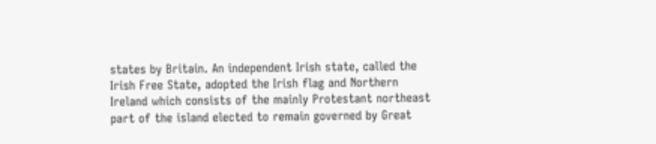states by Britain. An independent Irish state, called the Irish Free State, adopted the Irish flag and Northern Ireland which consists of the mainly Protestant northeast part of the island elected to remain governed by Great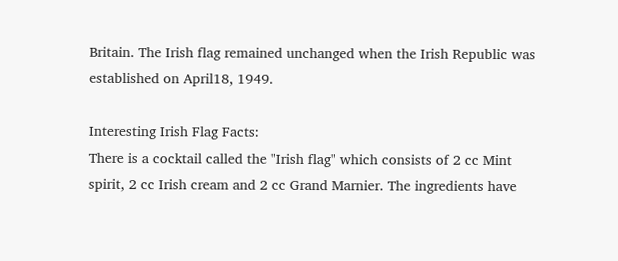Britain. The Irish flag remained unchanged when the Irish Republic was established on April18, 1949.

Interesting Irish Flag Facts:
There is a cocktail called the "Irish flag" which consists of 2 cc Mint spirit, 2 cc Irish cream and 2 cc Grand Marnier. The ingredients have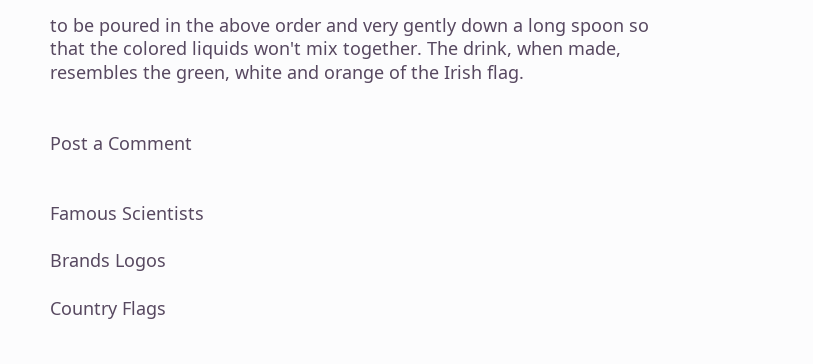to be poured in the above order and very gently down a long spoon so that the colored liquids won't mix together. The drink, when made, resembles the green, white and orange of the Irish flag.


Post a Comment


Famous Scientists

Brands Logos

Country Flags